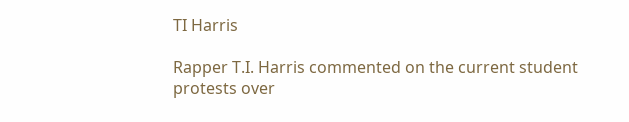TI Harris

Rapper T.I. Harris commented on the current student protests over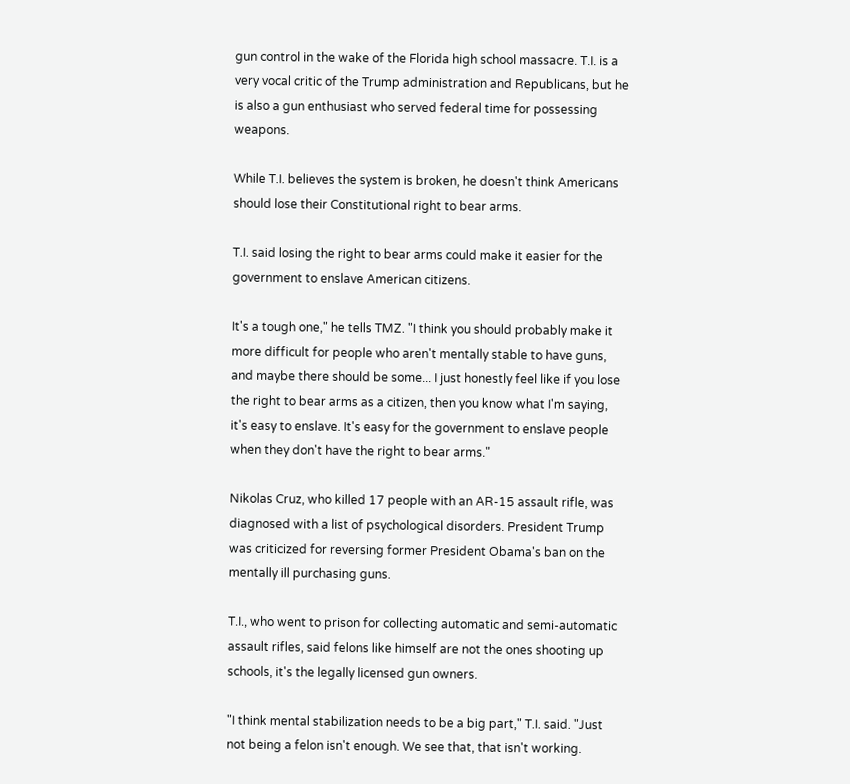gun control in the wake of the Florida high school massacre. T.I. is a very vocal critic of the Trump administration and Republicans, but he is also a gun enthusiast who served federal time for possessing weapons.

While T.I. believes the system is broken, he doesn't think Americans should lose their Constitutional right to bear arms.

T.I. said losing the right to bear arms could make it easier for the government to enslave American citizens.

It's a tough one," he tells TMZ. "I think you should probably make it more difficult for people who aren't mentally stable to have guns, and maybe there should be some... I just honestly feel like if you lose the right to bear arms as a citizen, then you know what I'm saying, it's easy to enslave. It's easy for the government to enslave people when they don't have the right to bear arms."

Nikolas Cruz, who killed 17 people with an AR-15 assault rifle, was diagnosed with a list of psychological disorders. President Trump was criticized for reversing former President Obama's ban on the mentally ill purchasing guns.

T.I., who went to prison for collecting automatic and semi-automatic assault rifles, said felons like himself are not the ones shooting up schools, it's the legally licensed gun owners.

"I think mental stabilization needs to be a big part," T.I. said. "Just not being a felon isn't enough. We see that, that isn't working.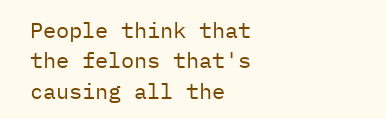People think that the felons that's causing all the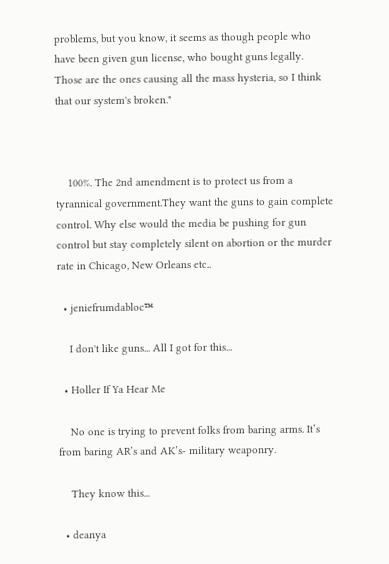problems, but you know, it seems as though people who have been given gun license, who bought guns legally. Those are the ones causing all the mass hysteria, so I think that our system's broken."



    100%. The 2nd amendment is to protect us from a tyrannical government.They want the guns to gain complete control. Why else would the media be pushing for gun control but stay completely silent on abortion or the murder rate in Chicago, New Orleans etc..

  • jeniefrumdabloc™

    I don't like guns... All I got for this...

  • Holler If Ya Hear Me

    No one is trying to prevent folks from baring arms. It’s from baring AR’s and AK’s- military weaponry.

    They know this...

  • deanya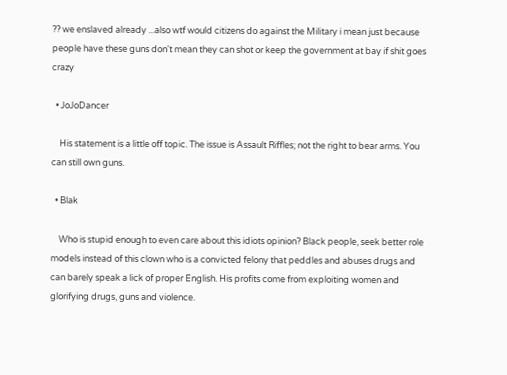?? we enslaved already ...also wtf would citizens do against the Military i mean just because people have these guns don't mean they can shot or keep the government at bay if shit goes crazy

  • JoJoDancer

    His statement is a little off topic. The issue is Assault Riffles; not the right to bear arms. You can still own guns.

  • Blak

    Who is stupid enough to even care about this idiots opinion? Black people, seek better role models instead of this clown who is a convicted felony that peddles and abuses drugs and can barely speak a lick of proper English. His profits come from exploiting women and glorifying drugs, guns and violence.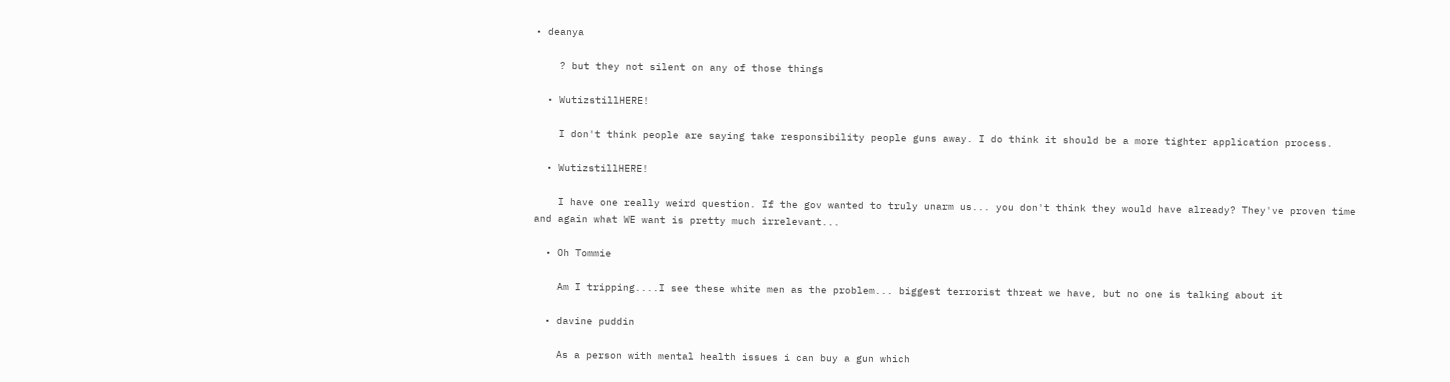• deanya

    ? but they not silent on any of those things

  • WutizstillHERE!

    I don't think people are saying take responsibility people guns away. I do think it should be a more tighter application process.

  • WutizstillHERE!

    I have one really weird question. If the gov wanted to truly unarm us... you don't think they would have already? They've proven time and again what WE want is pretty much irrelevant...

  • Oh Tommie

    Am I tripping....I see these white men as the problem... biggest terrorist threat we have, but no one is talking about it

  • davine puddin

    As a person with mental health issues i can buy a gun which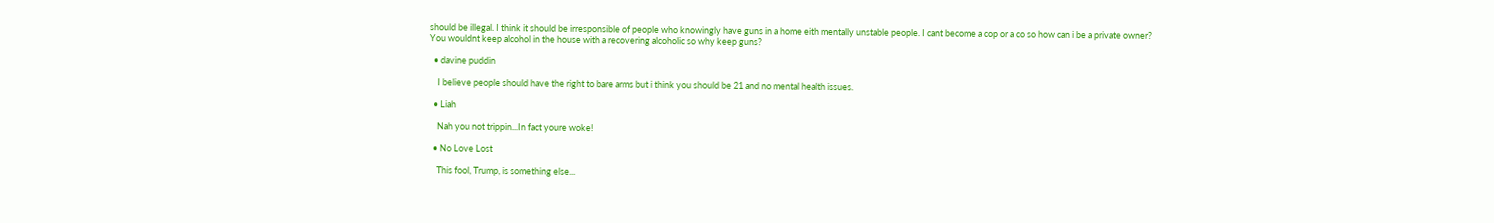should be illegal. I think it should be irresponsible of people who knowingly have guns in a home eith mentally unstable people. I cant become a cop or a co so how can i be a private owner? You wouldnt keep alcohol in the house with a recovering alcoholic so why keep guns?

  • davine puddin

    I believe people should have the right to bare arms but i think you should be 21 and no mental health issues.

  • Liah

    Nah you not trippin...In fact youre woke!

  • No Love Lost

    This fool, Trump, is something else...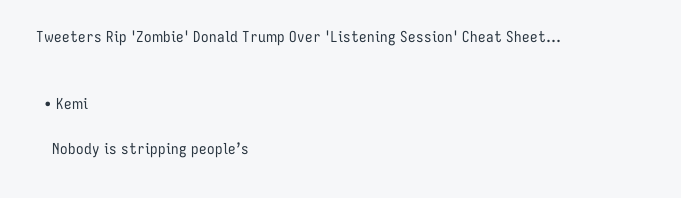Tweeters Rip 'Zombie' Donald Trump Over 'Listening Session' Cheat Sheet...


  • Kemi

    Nobody is stripping people’s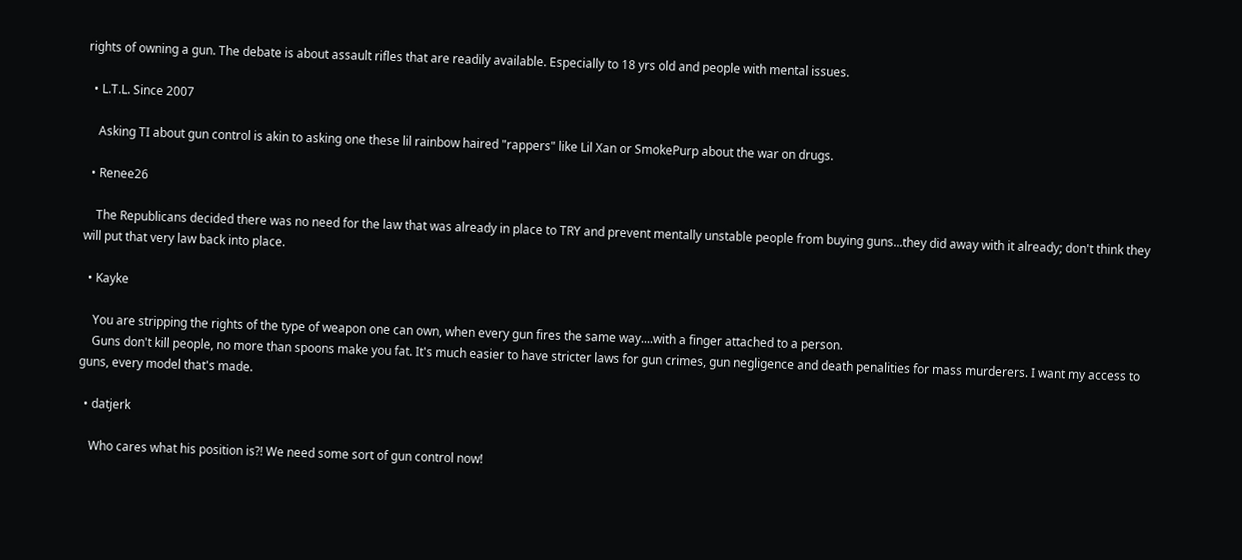rights of owning a gun. The debate is about assault rifles that are readily available. Especially to 18 yrs old and people with mental issues.

  • L.T.L. Since 2007

    Asking TI about gun control is akin to asking one these lil rainbow haired "rappers" like Lil Xan or SmokePurp about the war on drugs.

  • Renee26

    The Republicans decided there was no need for the law that was already in place to TRY and prevent mentally unstable people from buying guns...they did away with it already; don't think they will put that very law back into place.

  • Kayke

    You are stripping the rights of the type of weapon one can own, when every gun fires the same way....with a finger attached to a person.
    Guns don't kill people, no more than spoons make you fat. It's much easier to have stricter laws for gun crimes, gun negligence and death penalities for mass murderers. I want my access to guns, every model that's made.

  • datjerk

    Who cares what his position is?! We need some sort of gun control now!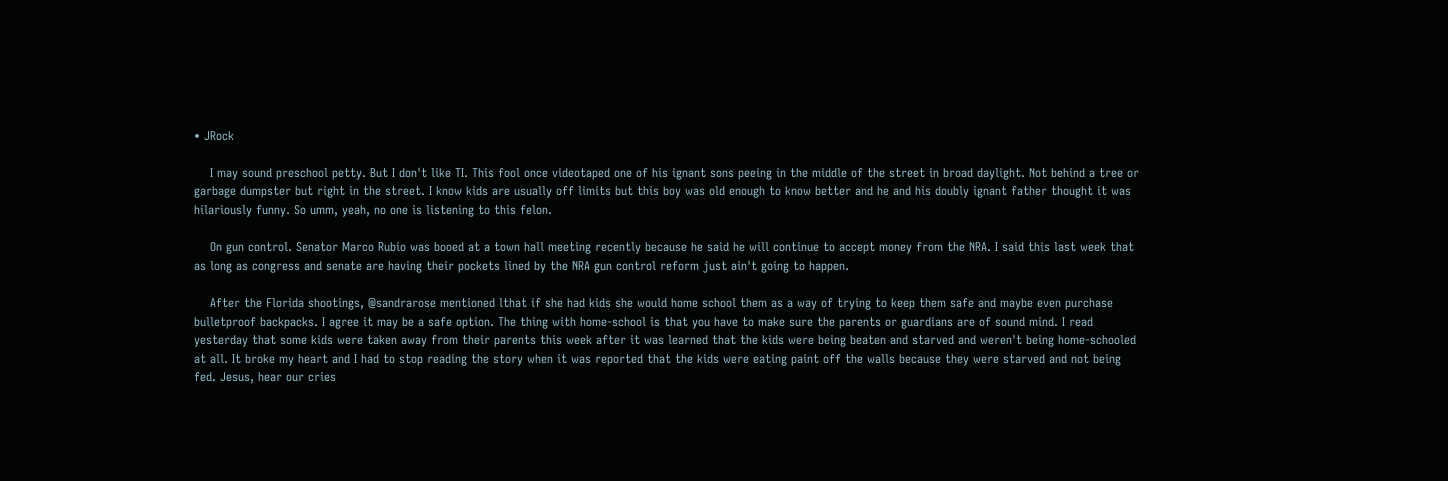• JRock

    I may sound preschool petty. But I don't like TI. This fool once videotaped one of his ignant sons peeing in the middle of the street in broad daylight. Not behind a tree or garbage dumpster but right in the street. I know kids are usually off limits but this boy was old enough to know better and he and his doubly ignant father thought it was hilariously funny. So umm, yeah, no one is listening to this felon.

    On gun control. Senator Marco Rubio was booed at a town hall meeting recently because he said he will continue to accept money from the NRA. I said this last week that as long as congress and senate are having their pockets lined by the NRA gun control reform just ain't going to happen.

    After the Florida shootings, @sandrarose mentioned lthat if she had kids she would home school them as a way of trying to keep them safe and maybe even purchase bulletproof backpacks. I agree it may be a safe option. The thing with home-school is that you have to make sure the parents or guardians are of sound mind. I read yesterday that some kids were taken away from their parents this week after it was learned that the kids were being beaten and starved and weren't being home-schooled at all. It broke my heart and I had to stop reading the story when it was reported that the kids were eating paint off the walls because they were starved and not being fed. Jesus, hear our cries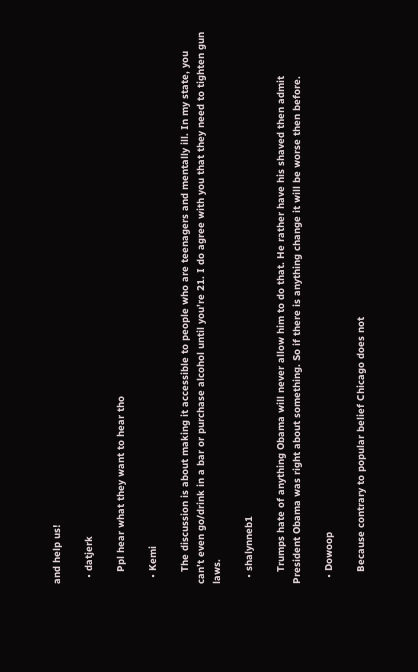and help us!

  • datjerk

    Ppl hear what they want to hear tho

  • Kemi

    The discussion is about making it accessible to people who are teenagers and mentally ill. In my state, you can’t even go/drink in a bar or purchase alcohol until you’re 21. I do agree with you that they need to tighten gun laws.

  • shalynneb1

    Trumps hate of anything Obama will never allow him to do that. He rather have his shaved then admit President Obama was right about something. So if there is anything change it will be worse then before.

  • Dowoop

    Because contrary to popular belief Chicago does not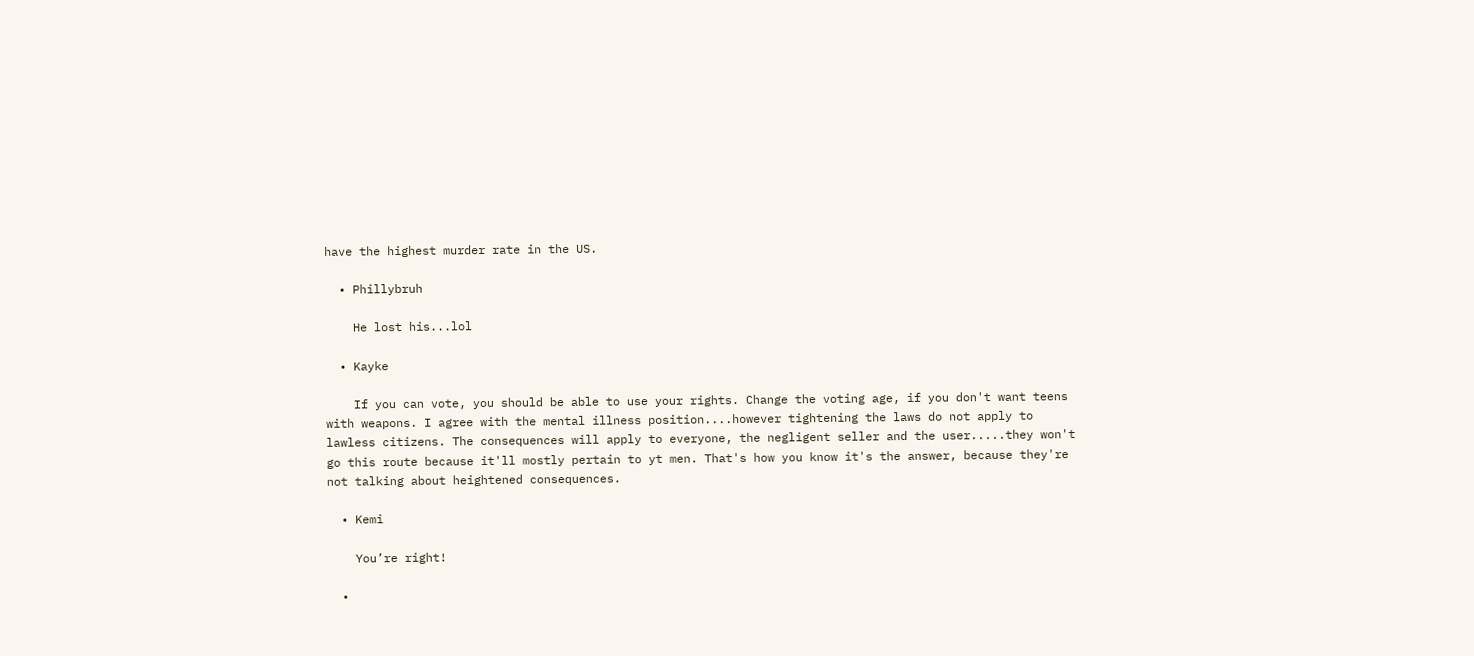have the highest murder rate in the US.

  • Phillybruh

    He lost his...lol

  • Kayke

    If you can vote, you should be able to use your rights. Change the voting age, if you don't want teens with weapons. I agree with the mental illness position....however tightening the laws do not apply to lawless citizens. The consequences will apply to everyone, the negligent seller and the user.....they won't go this route because it'll mostly pertain to yt men. That's how you know it's the answer, because they're not talking about heightened consequences.

  • Kemi

    You’re right!

  •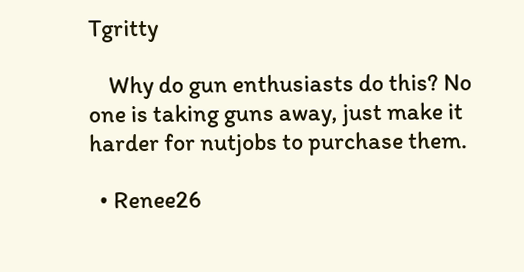Tgritty

    Why do gun enthusiasts do this? No one is taking guns away, just make it harder for nutjobs to purchase them.

  • Renee26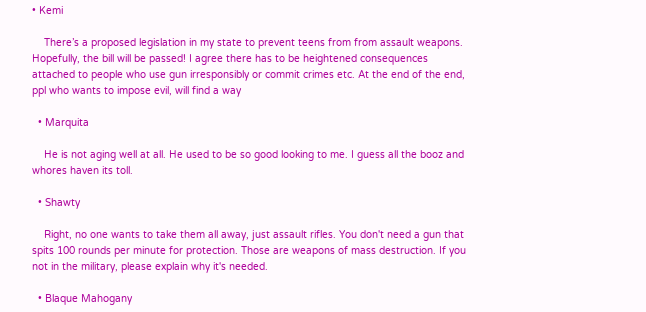• Kemi

    There’s a proposed legislation in my state to prevent teens from from assault weapons. Hopefully, the bill will be passed! I agree there has to be heightened consequences attached to people who use gun irresponsibly or commit crimes etc. At the end of the end, ppl who wants to impose evil, will find a way

  • Marquita

    He is not aging well at all. He used to be so good looking to me. I guess all the booz and whores haven its toll.

  • Shawty

    Right, no one wants to take them all away, just assault rifles. You don't need a gun that spits 100 rounds per minute for protection. Those are weapons of mass destruction. If you not in the military, please explain why it's needed.

  • Blaque Mahogany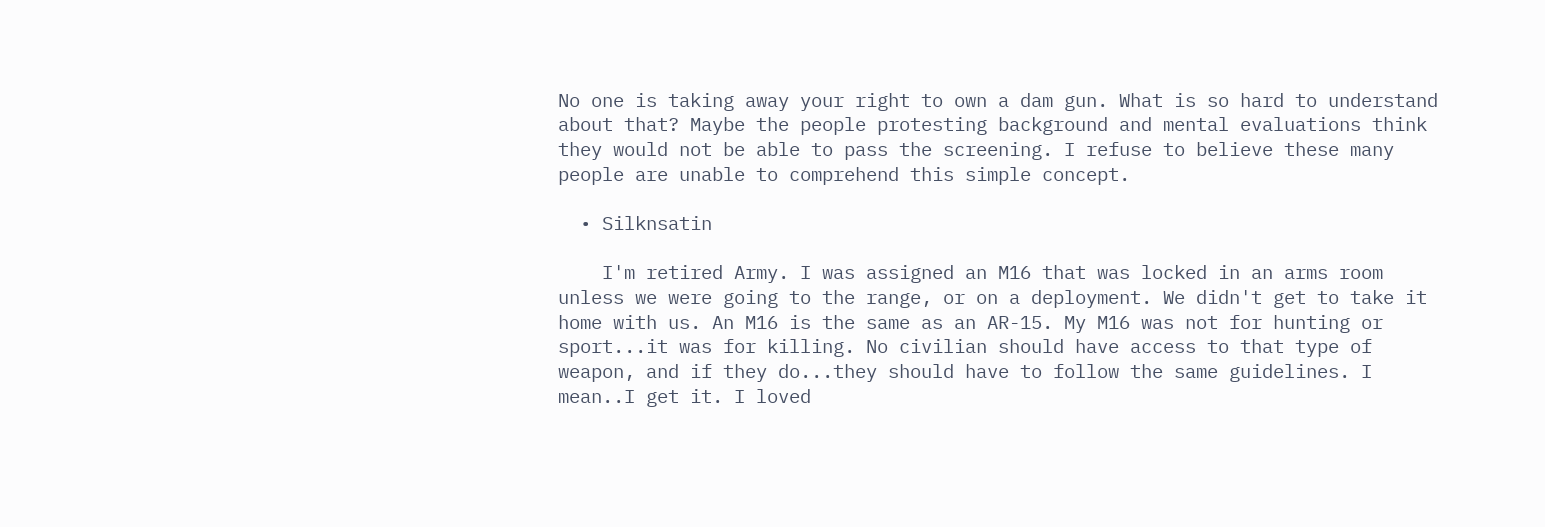No one is taking away your right to own a dam gun. What is so hard to understand about that? Maybe the people protesting background and mental evaluations think they would not be able to pass the screening. I refuse to believe these many people are unable to comprehend this simple concept.

  • Silknsatin

    I'm retired Army. I was assigned an M16 that was locked in an arms room unless we were going to the range, or on a deployment. We didn't get to take it home with us. An M16 is the same as an AR-15. My M16 was not for hunting or sport...it was for killing. No civilian should have access to that type of weapon, and if they do...they should have to follow the same guidelines. I mean..I get it. I loved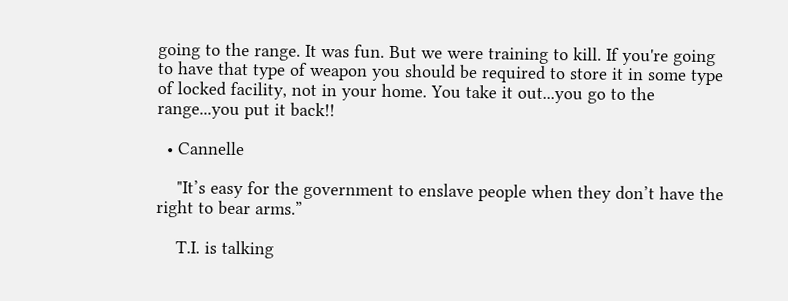going to the range. It was fun. But we were training to kill. If you're going to have that type of weapon you should be required to store it in some type of locked facility, not in your home. You take it out...you go to the range...you put it back!!

  • Cannelle

    "It’s easy for the government to enslave people when they don’t have the right to bear arms.”

    T.I. is talking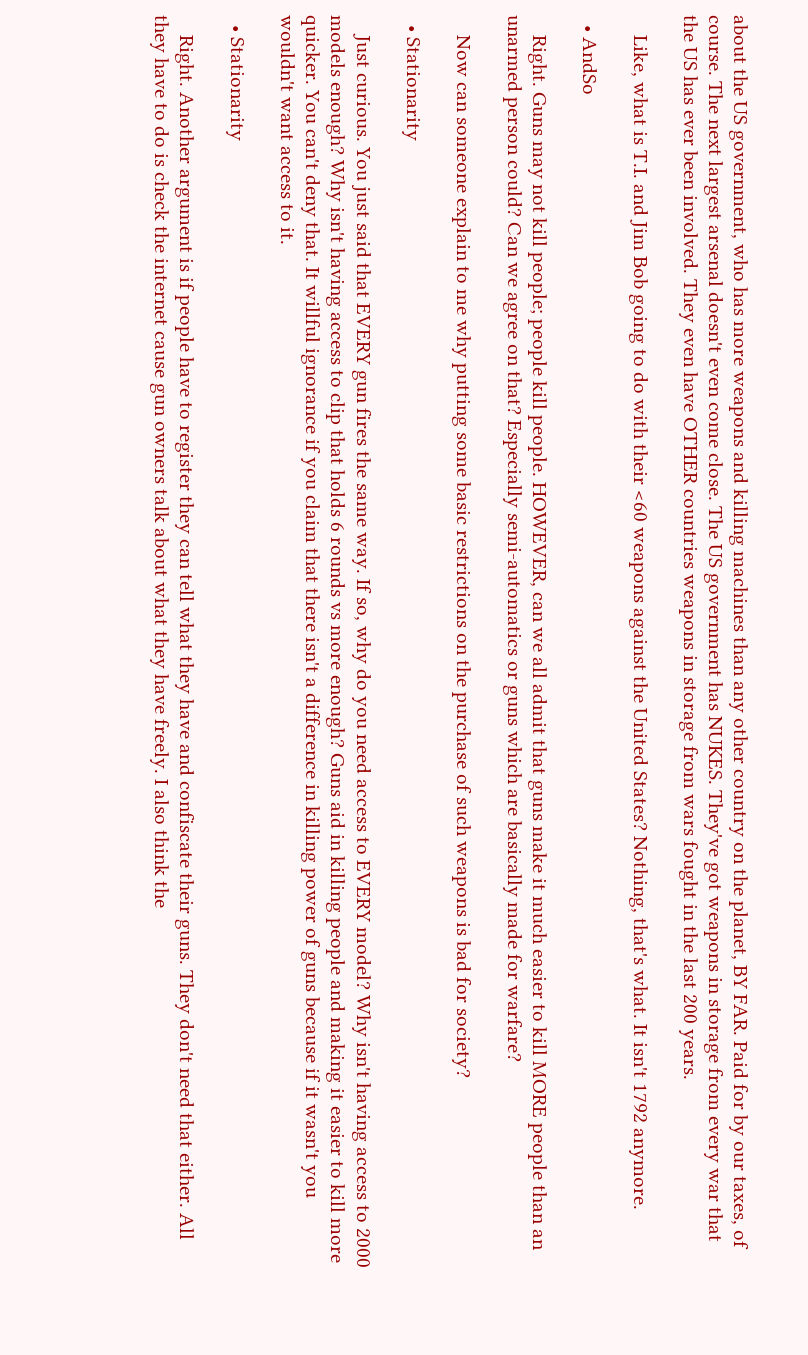about the US government, who has more weapons and killing machines than any other country on the planet, BY FAR. Paid for by our taxes, of course. The next largest arsenal doesn't even come close. The US government has NUKES. They've got weapons in storage from every war that the US has ever been involved. They even have OTHER countries weapons in storage from wars fought in the last 200 years.

    Like, what is T.I. and Jim Bob going to do with their <60 weapons against the United States? Nothing, that's what. It isn't 1792 anymore.

  • AndSo

    Right. Guns may not kill people; people kill people. HOWEVER, can we all admit that guns make it much easier to kill MORE people than an unarmed person could? Can we agree on that? Especially semi-automatics or guns which are basically made for warfare?

    Now can someone explain to me why putting some basic restrictions on the purchase of such weapons is bad for society?

  • Stationarity

    Just curious. You just said that EVERY gun fires the same way. If so, why do you need access to EVERY model? Why isn't having access to 2000 models enough? Why isn't having access to clip that holds 6 rounds vs more enough? Guns aid in killing people and making it easier to kill more quicker. You can't deny that. It willful ignorance if you claim that there isn't a difference in killing power of guns because if it wasn't you wouldn't want access to it.

  • Stationarity

    Right. Another argument is if people have to register they can tell what they have and confiscate their guns. They don't need that either. All they have to do is check the internet cause gun owners talk about what they have freely. I also think the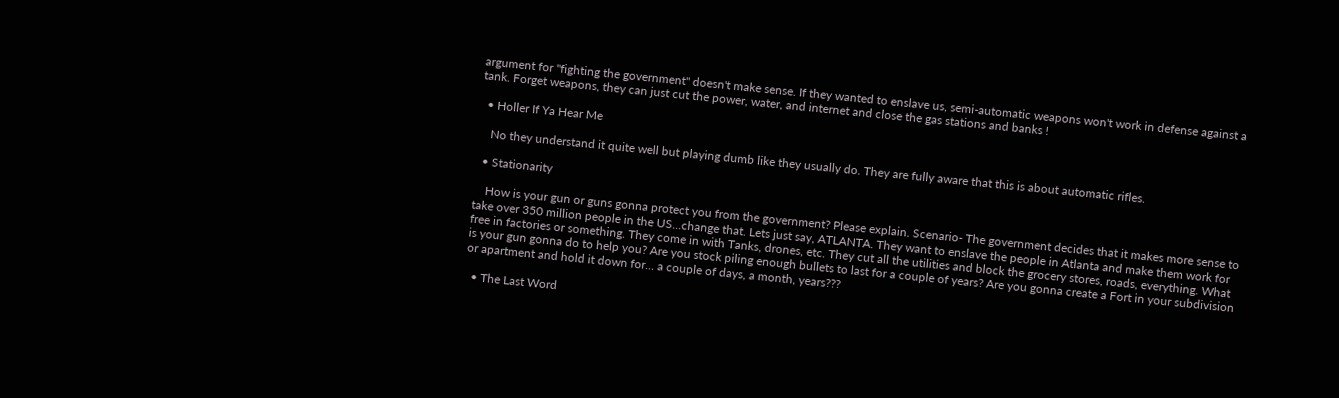argument for "fighting the government" doesn't make sense. If they wanted to enslave us, semi-automatic weapons won't work in defense against a tank. Forget weapons, they can just cut the power, water, and internet and close the gas stations and banks !

  • Holler If Ya Hear Me

    No they understand it quite well but playing dumb like they usually do. They are fully aware that this is about automatic rifles.

  • Stationarity

    How is your gun or guns gonna protect you from the government? Please explain. Scenario- The government decides that it makes more sense to take over 350 million people in the US...change that. Lets just say, ATLANTA. They want to enslave the people in Atlanta and make them work for free in factories or something. They come in with Tanks, drones, etc. They cut all the utilities and block the grocery stores, roads, everything. What is your gun gonna do to help you? Are you stock piling enough bullets to last for a couple of years? Are you gonna create a Fort in your subdivision or apartment and hold it down for... a couple of days, a month, years???

  • The Last Word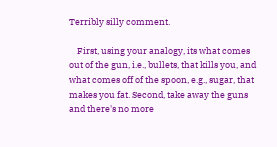Terribly silly comment.

    First, using your analogy, its what comes out of the gun, i.e., bullets, that kills you, and what comes off of the spoon, e.g., sugar, that makes you fat. Second, take away the guns and there's no more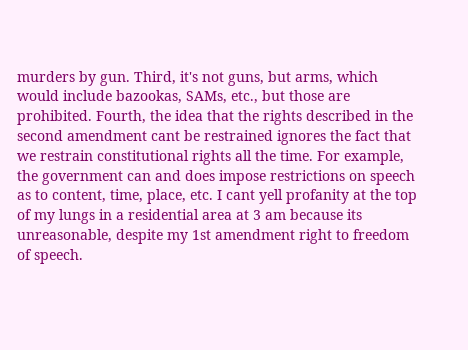murders by gun. Third, it's not guns, but arms, which would include bazookas, SAMs, etc., but those are prohibited. Fourth, the idea that the rights described in the second amendment cant be restrained ignores the fact that we restrain constitutional rights all the time. For example, the government can and does impose restrictions on speech as to content, time, place, etc. I cant yell profanity at the top of my lungs in a residential area at 3 am because its unreasonable, despite my 1st amendment right to freedom of speech.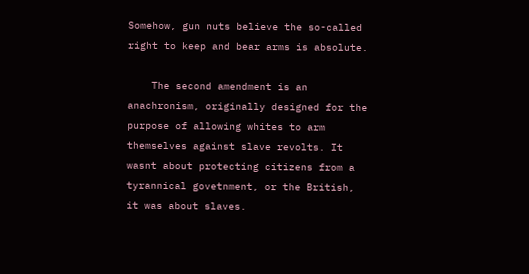Somehow, gun nuts believe the so-called right to keep and bear arms is absolute.

    The second amendment is an anachronism, originally designed for the purpose of allowing whites to arm themselves against slave revolts. It wasnt about protecting citizens from a tyrannical govetnment, or the British, it was about slaves.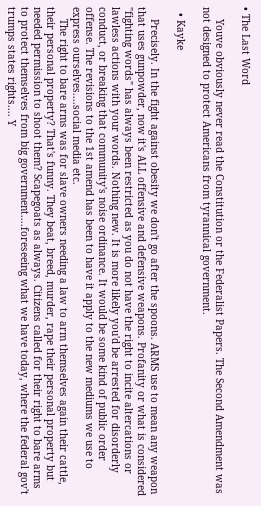• The Last Word

    Youve obviously never read the Constitution or the Federalist Papers. The Second Amendment was not designed to protect Americans from tyrannical government.

  • Kayke

    Precisely. In the fight against obesity we don't go after the spoons. ARMS use to mean any weapon that uses gunpowder, now it's ALL offensive and defensive weapons. Profanity or what is considered "fighting words" has always been restricted as you do not have the right to incite altercations or lawless actions with your words. Nothing new. It is more likely you'd be arrested for disorderly conduct, or breaking that community's noise ordinance. It would be some kind of public order offense. The revisions to the 1st amend has been to have it apply to the new mediums we use to express ourselves....social media etc.
    The right to bare arms was for slave owners needing a law to arm themselves again their cattle, their personal property? That's funny. They beat, breed, murder, rape their personal property but needed permission to shoot them? Scapegoats as always. Citizens called for their right to bare arms to protect themselves from big government....foreseeing what we have today, where the federal gov't trumps states rights.... Y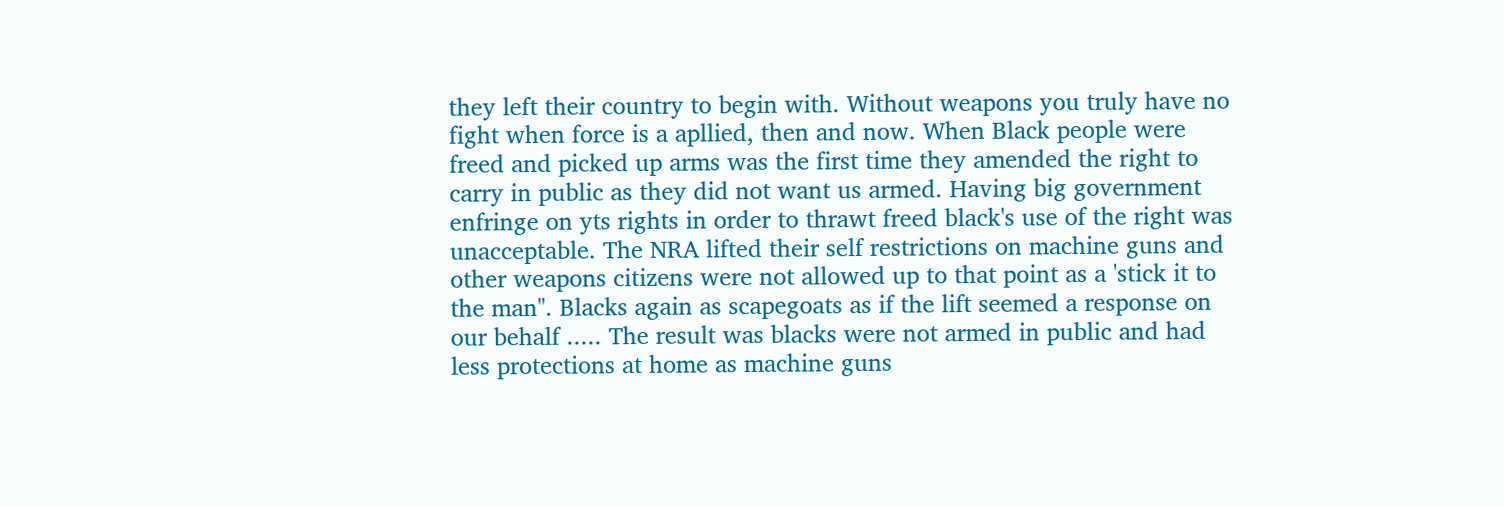they left their country to begin with. Without weapons you truly have no fight when force is a apllied, then and now. When Black people were freed and picked up arms was the first time they amended the right to carry in public as they did not want us armed. Having big government enfringe on yts rights in order to thrawt freed black's use of the right was unacceptable. The NRA lifted their self restrictions on machine guns and other weapons citizens were not allowed up to that point as a 'stick it to the man". Blacks again as scapegoats as if the lift seemed a response on our behalf ..... The result was blacks were not armed in public and had less protections at home as machine guns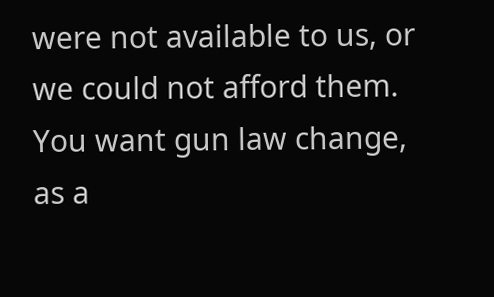were not available to us, or we could not afford them. You want gun law change, as a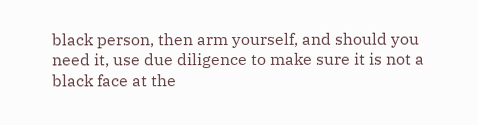black person, then arm yourself, and should you need it, use due diligence to make sure it is not a black face at the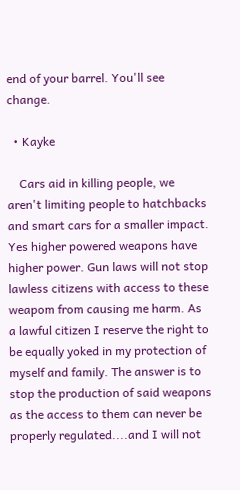end of your barrel. You'll see change.

  • Kayke

    Cars aid in killing people, we aren't limiting people to hatchbacks and smart cars for a smaller impact. Yes higher powered weapons have higher power. Gun laws will not stop lawless citizens with access to these weapom from causing me harm. As a lawful citizen I reserve the right to be equally yoked in my protection of myself and family. The answer is to stop the production of said weapons as the access to them can never be properly regulated....and I will not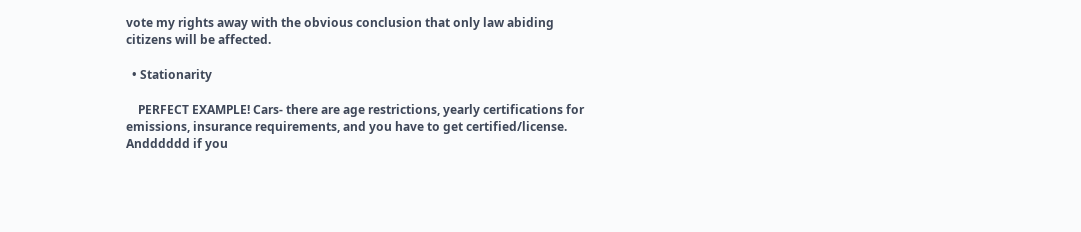vote my rights away with the obvious conclusion that only law abiding citizens will be affected.

  • Stationarity

    PERFECT EXAMPLE! Cars- there are age restrictions, yearly certifications for emissions, insurance requirements, and you have to get certified/license. Andddddd if you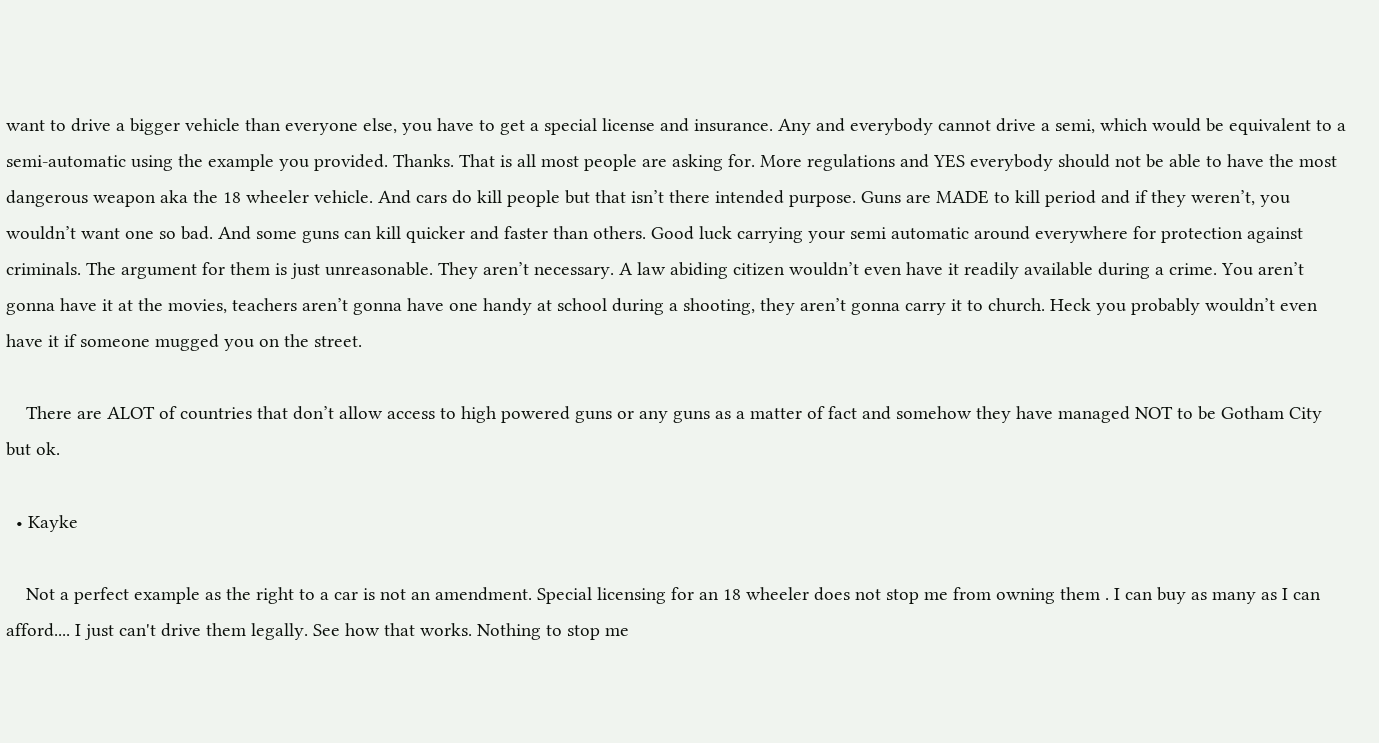want to drive a bigger vehicle than everyone else, you have to get a special license and insurance. Any and everybody cannot drive a semi, which would be equivalent to a semi-automatic using the example you provided. Thanks. That is all most people are asking for. More regulations and YES everybody should not be able to have the most dangerous weapon aka the 18 wheeler vehicle. And cars do kill people but that isn’t there intended purpose. Guns are MADE to kill period and if they weren’t, you wouldn’t want one so bad. And some guns can kill quicker and faster than others. Good luck carrying your semi automatic around everywhere for protection against criminals. The argument for them is just unreasonable. They aren’t necessary. A law abiding citizen wouldn’t even have it readily available during a crime. You aren’t gonna have it at the movies, teachers aren’t gonna have one handy at school during a shooting, they aren’t gonna carry it to church. Heck you probably wouldn’t even have it if someone mugged you on the street.

    There are ALOT of countries that don’t allow access to high powered guns or any guns as a matter of fact and somehow they have managed NOT to be Gotham City but ok.

  • Kayke

    Not a perfect example as the right to a car is not an amendment. Special licensing for an 18 wheeler does not stop me from owning them . I can buy as many as I can afford.... I just can't drive them legally. See how that works. Nothing to stop me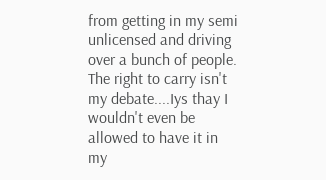from getting in my semi unlicensed and driving over a bunch of people. The right to carry isn't my debate....Iys thay I wouldn't even be allowed to have it in my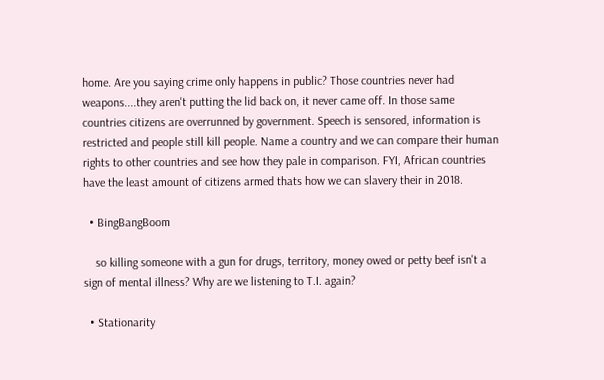home. Are you saying crime only happens in public? Those countries never had weapons....they aren't putting the lid back on, it never came off. In those same countries citizens are overrunned by government. Speech is sensored, information is restricted and people still kill people. Name a country and we can compare their human rights to other countries and see how they pale in comparison. FYI, African countries have the least amount of citizens armed thats how we can slavery their in 2018.

  • BingBangBoom

    so killing someone with a gun for drugs, territory, money owed or petty beef isn't a sign of mental illness? Why are we listening to T.I. again?

  • Stationarity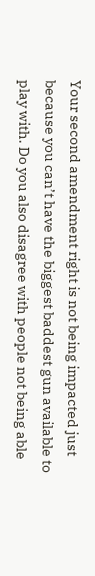Your second amendment right is not being impacted just because you can’t have the biggest baddest gun available to play with. Do you also disagree with people not being able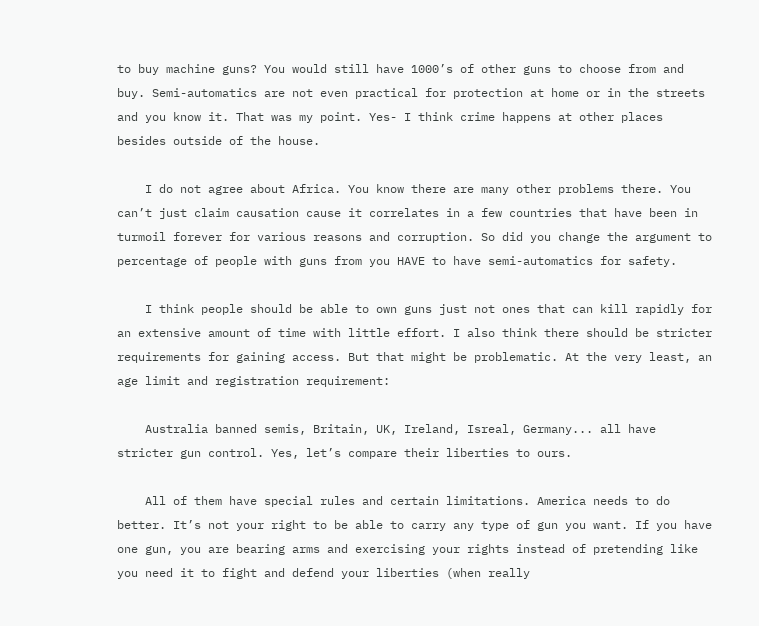to buy machine guns? You would still have 1000’s of other guns to choose from and buy. Semi-automatics are not even practical for protection at home or in the streets and you know it. That was my point. Yes- I think crime happens at other places besides outside of the house.

    I do not agree about Africa. You know there are many other problems there. You can’t just claim causation cause it correlates in a few countries that have been in turmoil forever for various reasons and corruption. So did you change the argument to percentage of people with guns from you HAVE to have semi-automatics for safety.

    I think people should be able to own guns just not ones that can kill rapidly for an extensive amount of time with little effort. I also think there should be stricter requirements for gaining access. But that might be problematic. At the very least, an age limit and registration requirement:

    Australia banned semis, Britain, UK, Ireland, Isreal, Germany... all have stricter gun control. Yes, let’s compare their liberties to ours.

    All of them have special rules and certain limitations. America needs to do better. It’s not your right to be able to carry any type of gun you want. If you have one gun, you are bearing arms and exercising your rights instead of pretending like you need it to fight and defend your liberties (when really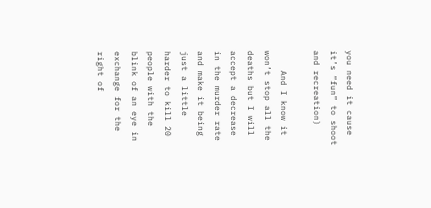you need it cause it’s “fun” to shoot and recreation)

    And I know it won’t stop all the deaths but I will accept a decrease in the murder rate and make it being just a little harder to kill 20 people with the blink of an eye in exchange for the right of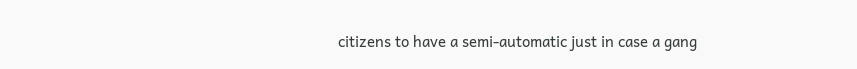citizens to have a semi-automatic just in case a gang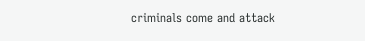criminals come and attack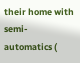their home with semi-automatics (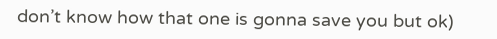don’t know how that one is gonna save you but ok)